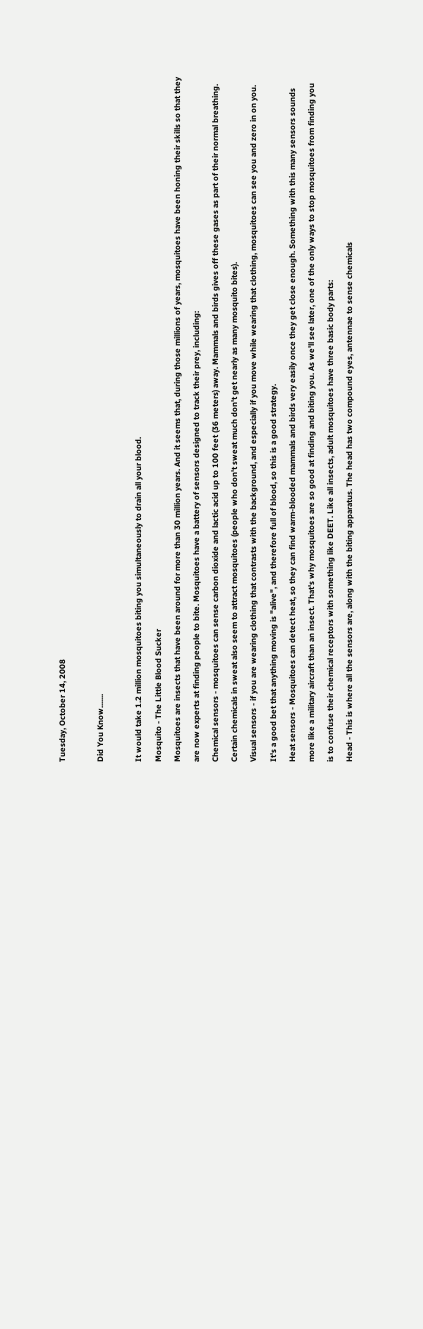Tuesday, October 14, 2008

Did You Know.......

It would take 1.2 million mosquitoes biting you simultaneously to drain all your blood.
Mosquito - The Little Blood Sucker
Mosquitoes are insects that have been around for more than 30 million years. And it seems that, during those millions of years, mosquitoes have been honing their skills so that they are now experts at finding people to bite. Mosquitoes have a battery of sensors designed to track their prey, including:
Chemical sensors - mosquitoes can sense carbon dioxide and lactic acid up to 100 feet (36 meters) away. Mammals and birds gives off these gases as part of their normal breathing. Certain chemicals in sweat also seem to attract mosquitoes (people who don't sweat much don't get nearly as many mosquito bites).
Visual sensors - if you are wearing clothing that contrasts with the background, and especially if you move while wearing that clothing, mosquitoes can see you and zero in on you. It's a good bet that anything moving is "alive", and therefore full of blood, so this is a good strategy.
Heat sensors - Mosquitoes can detect heat, so they can find warm-blooded mammals and birds very easily once they get close enough. Something with this many sensors sounds more like a military aircraft than an insect. That's why mosquitoes are so good at finding and biting you. As we'll see later, one of the only ways to stop mosquitoes from finding you is to confuse their chemical receptors with something like DEET. Like all insects, adult mosquitoes have three basic body parts:
Head - This is where all the sensors are, along with the biting apparatus. The head has two compound eyes, antennae to sense chemicals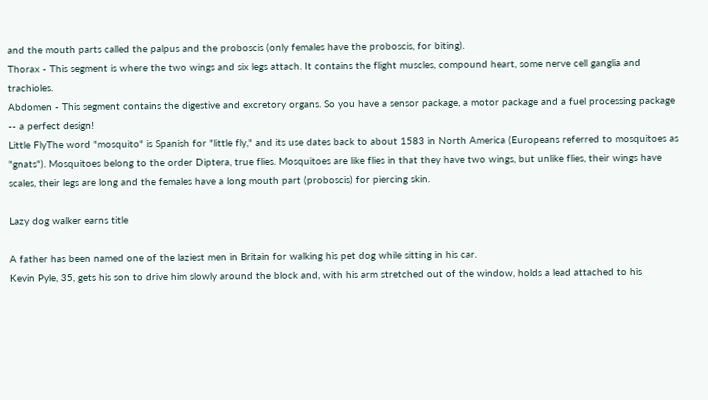and the mouth parts called the palpus and the proboscis (only females have the proboscis, for biting).
Thorax - This segment is where the two wings and six legs attach. It contains the flight muscles, compound heart, some nerve cell ganglia and trachioles.
Abdomen - This segment contains the digestive and excretory organs. So you have a sensor package, a motor package and a fuel processing package -- a perfect design!
Little FlyThe word "mosquito" is Spanish for "little fly," and its use dates back to about 1583 in North America (Europeans referred to mosquitoes as "gnats"). Mosquitoes belong to the order Diptera, true flies. Mosquitoes are like flies in that they have two wings, but unlike flies, their wings have scales, their legs are long and the females have a long mouth part (proboscis) for piercing skin.

Lazy dog walker earns title

A father has been named one of the laziest men in Britain for walking his pet dog while sitting in his car.
Kevin Pyle, 35, gets his son to drive him slowly around the block and, with his arm stretched out of the window, holds a lead attached to his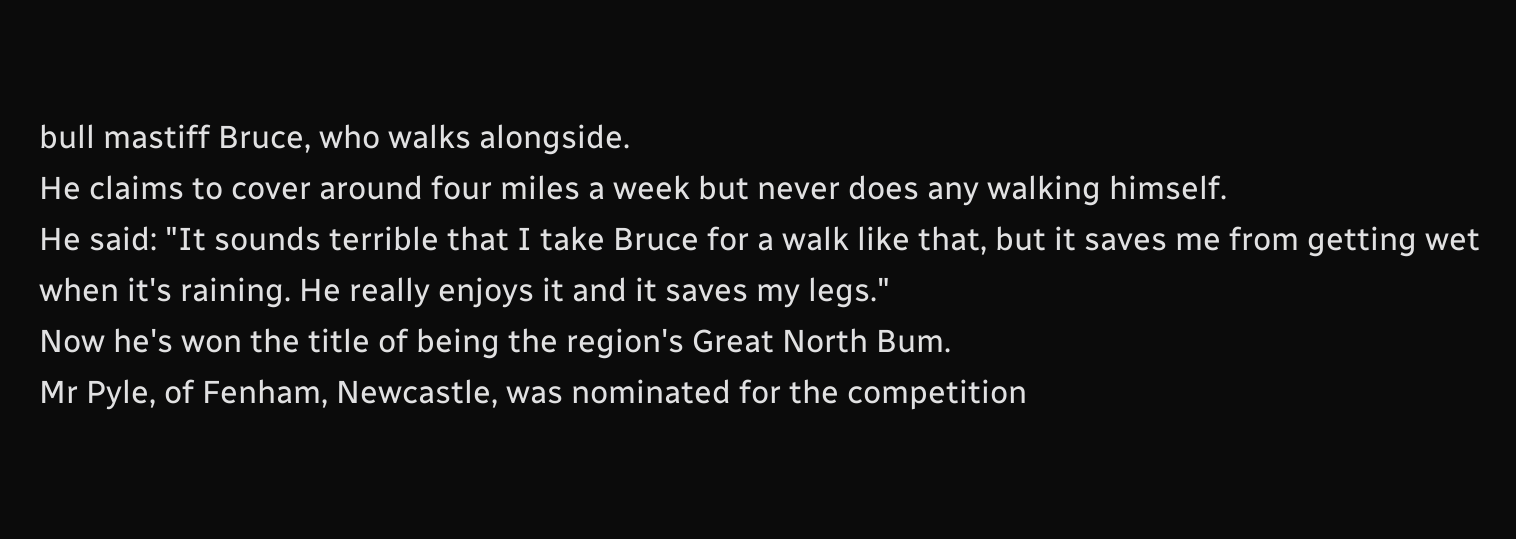bull mastiff Bruce, who walks alongside.
He claims to cover around four miles a week but never does any walking himself.
He said: "It sounds terrible that I take Bruce for a walk like that, but it saves me from getting wet when it's raining. He really enjoys it and it saves my legs."
Now he's won the title of being the region's Great North Bum.
Mr Pyle, of Fenham, Newcastle, was nominated for the competition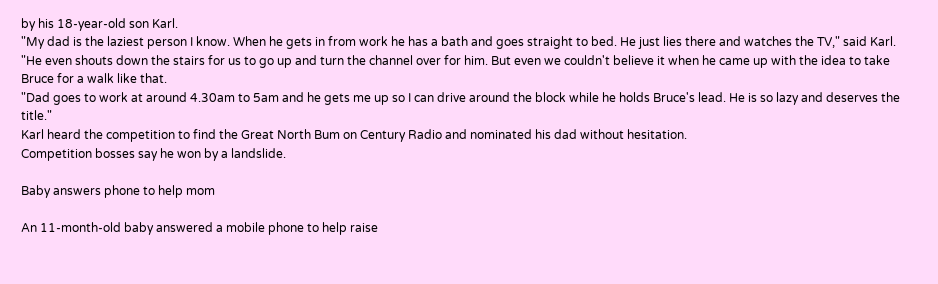by his 18-year-old son Karl.
"My dad is the laziest person I know. When he gets in from work he has a bath and goes straight to bed. He just lies there and watches the TV," said Karl.
"He even shouts down the stairs for us to go up and turn the channel over for him. But even we couldn't believe it when he came up with the idea to take Bruce for a walk like that.
"Dad goes to work at around 4.30am to 5am and he gets me up so I can drive around the block while he holds Bruce's lead. He is so lazy and deserves the title."
Karl heard the competition to find the Great North Bum on Century Radio and nominated his dad without hesitation.
Competition bosses say he won by a landslide.

Baby answers phone to help mom

An 11-month-old baby answered a mobile phone to help raise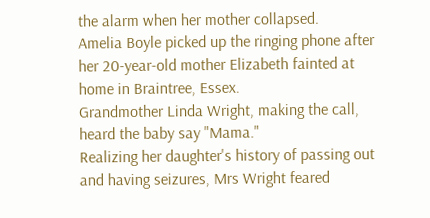the alarm when her mother collapsed.
Amelia Boyle picked up the ringing phone after her 20-year-old mother Elizabeth fainted at home in Braintree, Essex.
Grandmother Linda Wright, making the call, heard the baby say "Mama."
Realizing her daughter's history of passing out and having seizures, Mrs Wright feared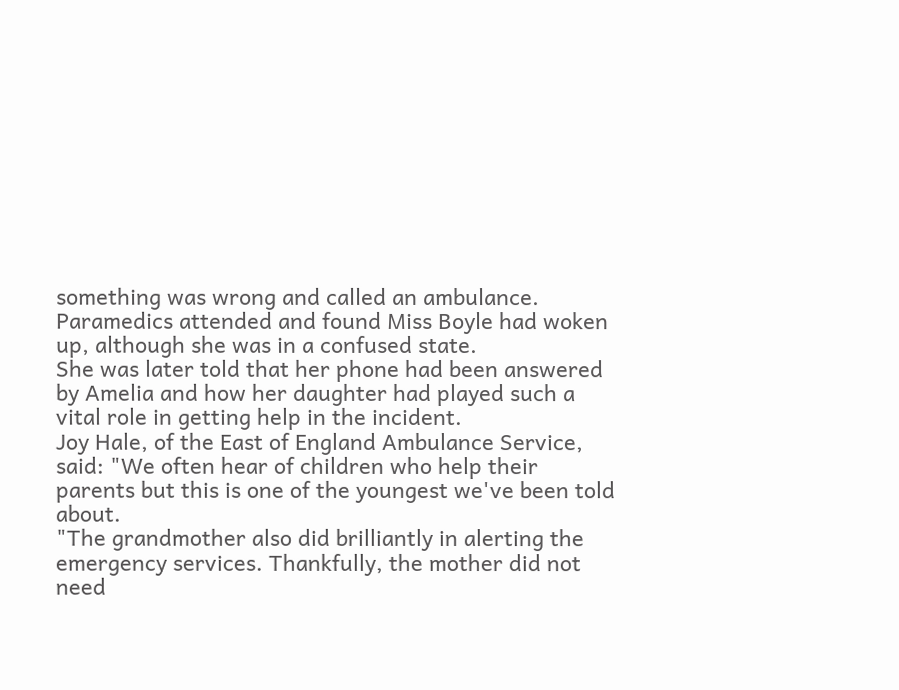something was wrong and called an ambulance.
Paramedics attended and found Miss Boyle had woken up, although she was in a confused state.
She was later told that her phone had been answered by Amelia and how her daughter had played such a vital role in getting help in the incident.
Joy Hale, of the East of England Ambulance Service, said: "We often hear of children who help their parents but this is one of the youngest we've been told about.
"The grandmother also did brilliantly in alerting the emergency services. Thankfully, the mother did not need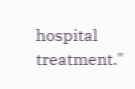hospital treatment."